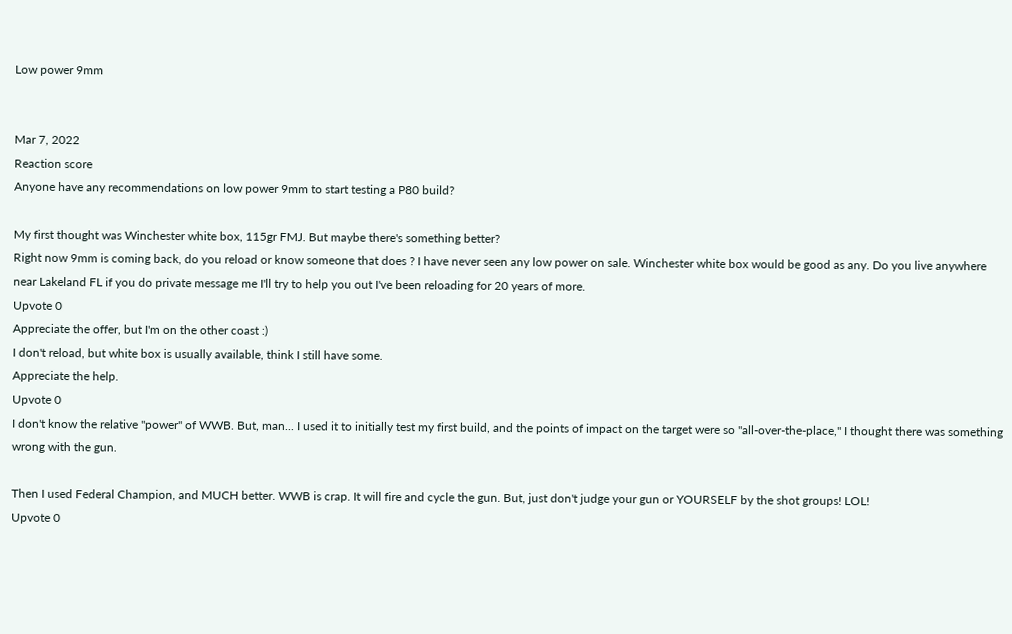Low power 9mm


Mar 7, 2022
Reaction score
Anyone have any recommendations on low power 9mm to start testing a P80 build?

My first thought was Winchester white box, 115gr FMJ. But maybe there's something better?
Right now 9mm is coming back, do you reload or know someone that does ? I have never seen any low power on sale. Winchester white box would be good as any. Do you live anywhere near Lakeland FL if you do private message me I'll try to help you out I've been reloading for 20 years of more.
Upvote 0
Appreciate the offer, but I'm on the other coast :)
I don't reload, but white box is usually available, think I still have some.
Appreciate the help.
Upvote 0
I don't know the relative "power" of WWB. But, man... I used it to initially test my first build, and the points of impact on the target were so "all-over-the-place," I thought there was something wrong with the gun.

Then I used Federal Champion, and MUCH better. WWB is crap. It will fire and cycle the gun. But, just don't judge your gun or YOURSELF by the shot groups! LOL!
Upvote 0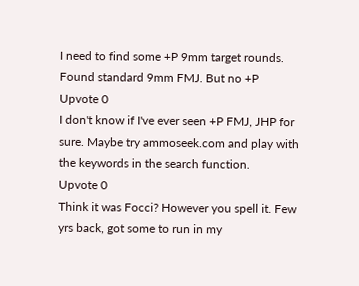I need to find some +P 9mm target rounds.
Found standard 9mm FMJ. But no +P
Upvote 0
I don't know if I've ever seen +P FMJ, JHP for sure. Maybe try ammoseek.com and play with the keywords in the search function.
Upvote 0
Think it was Focci? However you spell it. Few yrs back, got some to run in my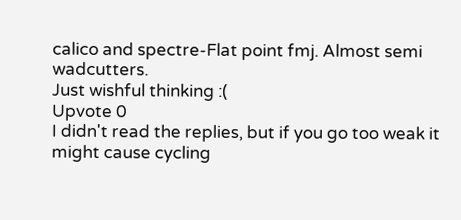calico and spectre-Flat point fmj. Almost semi wadcutters.
Just wishful thinking :(
Upvote 0
I didn't read the replies, but if you go too weak it might cause cycling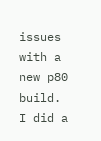issues with a new p80 build.
I did a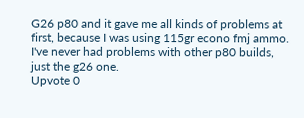G26 p80 and it gave me all kinds of problems at first, because I was using 115gr econo fmj ammo. I've never had problems with other p80 builds, just the g26 one.
Upvote 0